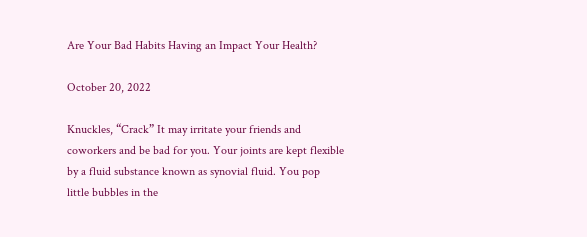Are Your Bad Habits Having an Impact Your Health?

October 20, 2022

Knuckles, “Crack” It may irritate your friends and coworkers and be bad for you. Your joints are kept flexible by a fluid substance known as synovial fluid. You pop little bubbles in the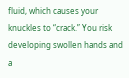fluid, which causes your knuckles to “crack.” You risk developing swollen hands and a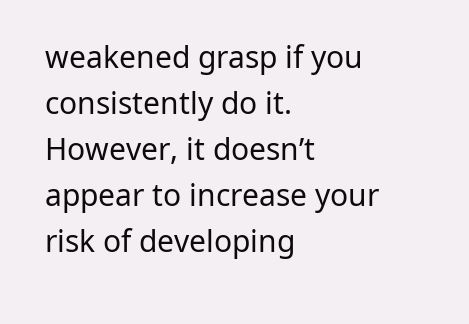weakened grasp if you consistently do it. However, it doesn’t appear to increase your risk of developing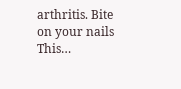arthritis. Bite on your nails This…